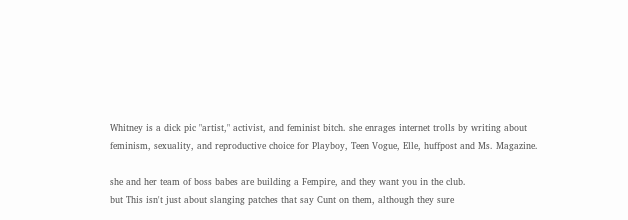Whitney is a dick pic "artist," activist, and feminist bitch. she enrages internet trolls by writing about feminism, sexuality, and reproductive choice for Playboy, Teen Vogue, Elle, huffpost and Ms. Magazine.

she and her team of boss babes are building a Fempire, and they want you in the club.
but This isn't just about slanging patches that say Cunt on them, although they sure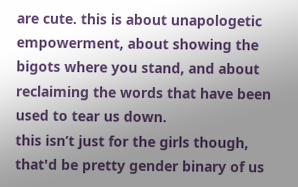are cute. this is about unapologetic empowerment, about showing the bigots where you stand, and about reclaiming the words that have been used to tear us down.
this isn’t just for the girls though, that'd be pretty gender binary of us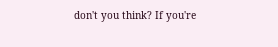don't you think? If you're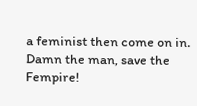a feminist then come on in.
Damn the man, save the Fempire!